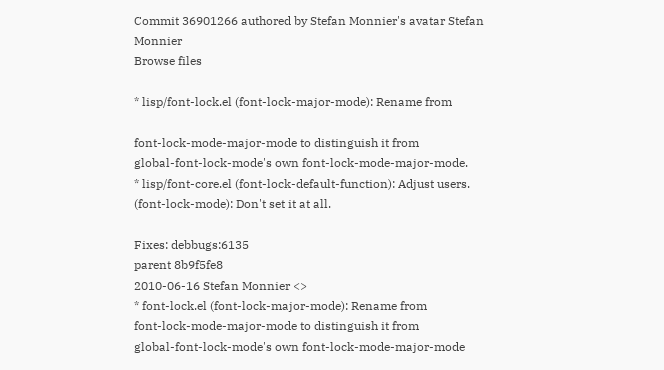Commit 36901266 authored by Stefan Monnier's avatar Stefan Monnier
Browse files

* lisp/font-lock.el (font-lock-major-mode): Rename from

font-lock-mode-major-mode to distinguish it from
global-font-lock-mode's own font-lock-mode-major-mode.
* lisp/font-core.el (font-lock-default-function): Adjust users.
(font-lock-mode): Don't set it at all.

Fixes: debbugs:6135
parent 8b9f5fe8
2010-06-16 Stefan Monnier <>
* font-lock.el (font-lock-major-mode): Rename from
font-lock-mode-major-mode to distinguish it from
global-font-lock-mode's own font-lock-mode-major-mode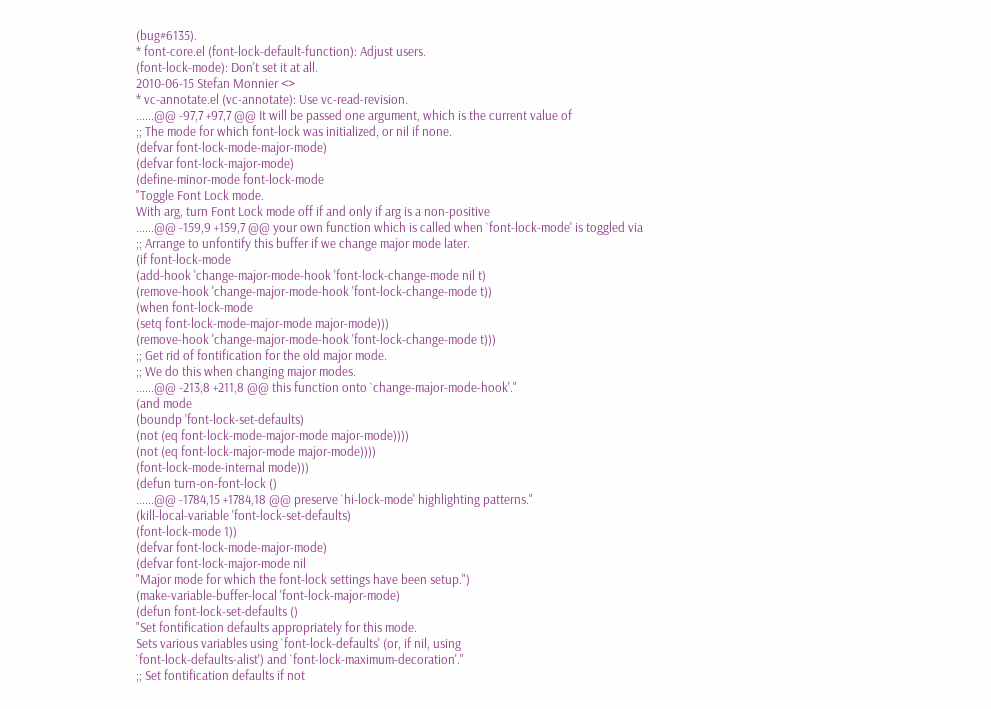(bug#6135).
* font-core.el (font-lock-default-function): Adjust users.
(font-lock-mode): Don't set it at all.
2010-06-15 Stefan Monnier <>
* vc-annotate.el (vc-annotate): Use vc-read-revision.
......@@ -97,7 +97,7 @@ It will be passed one argument, which is the current value of
;; The mode for which font-lock was initialized, or nil if none.
(defvar font-lock-mode-major-mode)
(defvar font-lock-major-mode)
(define-minor-mode font-lock-mode
"Toggle Font Lock mode.
With arg, turn Font Lock mode off if and only if arg is a non-positive
......@@ -159,9 +159,7 @@ your own function which is called when `font-lock-mode' is toggled via
;; Arrange to unfontify this buffer if we change major mode later.
(if font-lock-mode
(add-hook 'change-major-mode-hook 'font-lock-change-mode nil t)
(remove-hook 'change-major-mode-hook 'font-lock-change-mode t))
(when font-lock-mode
(setq font-lock-mode-major-mode major-mode)))
(remove-hook 'change-major-mode-hook 'font-lock-change-mode t)))
;; Get rid of fontification for the old major mode.
;; We do this when changing major modes.
......@@ -213,8 +211,8 @@ this function onto `change-major-mode-hook'."
(and mode
(boundp 'font-lock-set-defaults)
(not (eq font-lock-mode-major-mode major-mode))))
(not (eq font-lock-major-mode major-mode))))
(font-lock-mode-internal mode)))
(defun turn-on-font-lock ()
......@@ -1784,15 +1784,18 @@ preserve `hi-lock-mode' highlighting patterns."
(kill-local-variable 'font-lock-set-defaults)
(font-lock-mode 1))
(defvar font-lock-mode-major-mode)
(defvar font-lock-major-mode nil
"Major mode for which the font-lock settings have been setup.")
(make-variable-buffer-local 'font-lock-major-mode)
(defun font-lock-set-defaults ()
"Set fontification defaults appropriately for this mode.
Sets various variables using `font-lock-defaults' (or, if nil, using
`font-lock-defaults-alist') and `font-lock-maximum-decoration'."
;; Set fontification defaults if not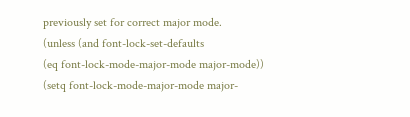previously set for correct major mode.
(unless (and font-lock-set-defaults
(eq font-lock-mode-major-mode major-mode))
(setq font-lock-mode-major-mode major-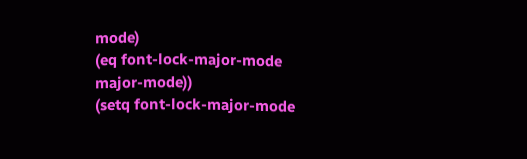mode)
(eq font-lock-major-mode major-mode))
(setq font-lock-major-mode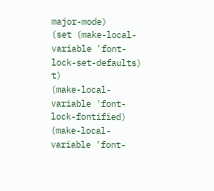major-mode)
(set (make-local-variable 'font-lock-set-defaults) t)
(make-local-variable 'font-lock-fontified)
(make-local-variable 'font-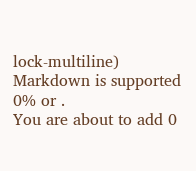lock-multiline)
Markdown is supported
0% or .
You are about to add 0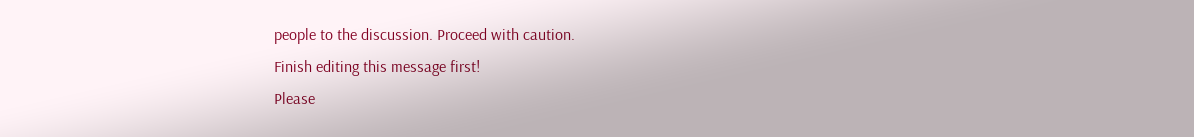people to the discussion. Proceed with caution.
Finish editing this message first!
Please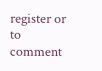register or to comment